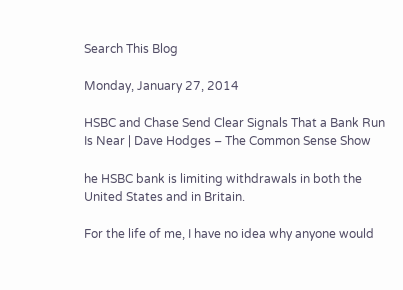Search This Blog

Monday, January 27, 2014

HSBC and Chase Send Clear Signals That a Bank Run Is Near | Dave Hodges – The Common Sense Show

he HSBC bank is limiting withdrawals in both the United States and in Britain.

For the life of me, I have no idea why anyone would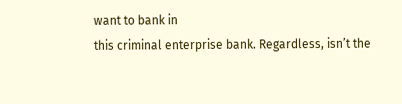want to bank in
this criminal enterprise bank. Regardless, isn’t the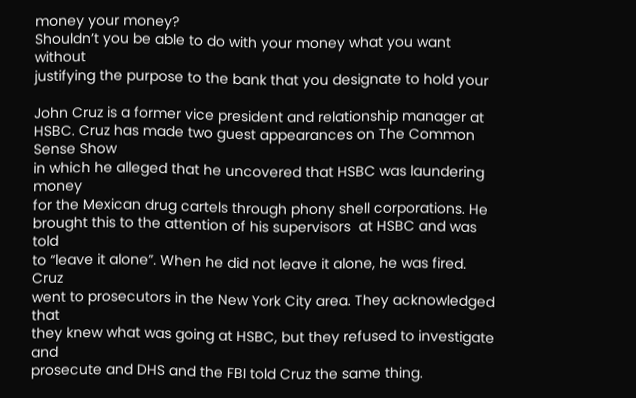money your money?
Shouldn’t you be able to do with your money what you want without
justifying the purpose to the bank that you designate to hold your

John Cruz is a former vice president and relationship manager at HSBC. Cruz has made two guest appearances on The Common Sense Show
in which he alleged that he uncovered that HSBC was laundering money
for the Mexican drug cartels through phony shell corporations. He
brought this to the attention of his supervisors  at HSBC and was told
to “leave it alone”. When he did not leave it alone, he was fired. Cruz
went to prosecutors in the New York City area. They acknowledged that
they knew what was going at HSBC, but they refused to investigate and
prosecute and DHS and the FBI told Cruz the same thing.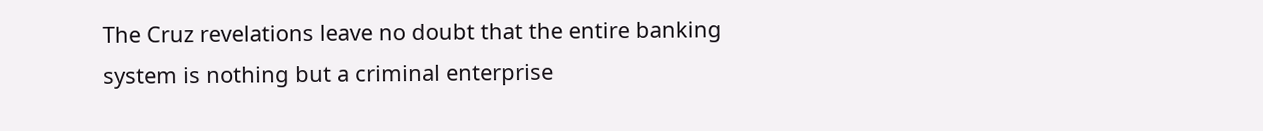The Cruz revelations leave no doubt that the entire banking system is nothing but a criminal enterprise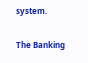system.

The Banking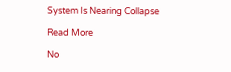System Is Nearing Collapse

Read More

No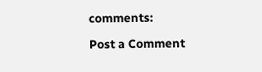comments:

Post a Comment